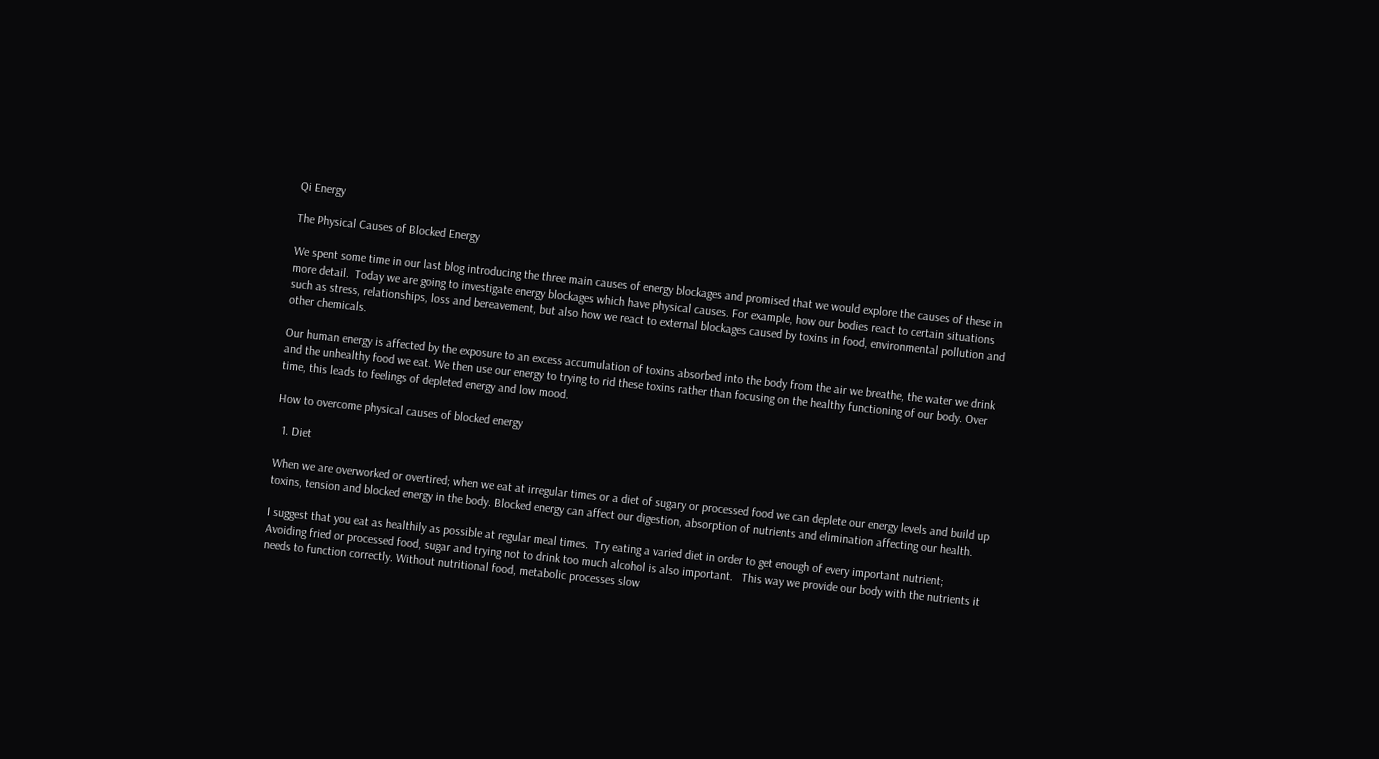Qi Energy

The Physical Causes of Blocked Energy

We spent some time in our last blog introducing the three main causes of energy blockages and promised that we would explore the causes of these in more detail.  Today we are going to investigate energy blockages which have physical causes. For example, how our bodies react to certain situations such as stress, relationships, loss and bereavement, but also how we react to external blockages caused by toxins in food, environmental pollution and other chemicals.

Our human energy is affected by the exposure to an excess accumulation of toxins absorbed into the body from the air we breathe, the water we drink and the unhealthy food we eat. We then use our energy to trying to rid these toxins rather than focusing on the healthy functioning of our body. Over time, this leads to feelings of depleted energy and low mood.

How to overcome physical causes of blocked energy

  1. Diet

When we are overworked or overtired; when we eat at irregular times or a diet of sugary or processed food we can deplete our energy levels and build up toxins, tension and blocked energy in the body. Blocked energy can affect our digestion, absorption of nutrients and elimination affecting our health.

I suggest that you eat as healthily as possible at regular meal times.  Try eating a varied diet in order to get enough of every important nutrient; Avoiding fried or processed food, sugar and trying not to drink too much alcohol is also important.   This way we provide our body with the nutrients it needs to function correctly. Without nutritional food, metabolic processes slow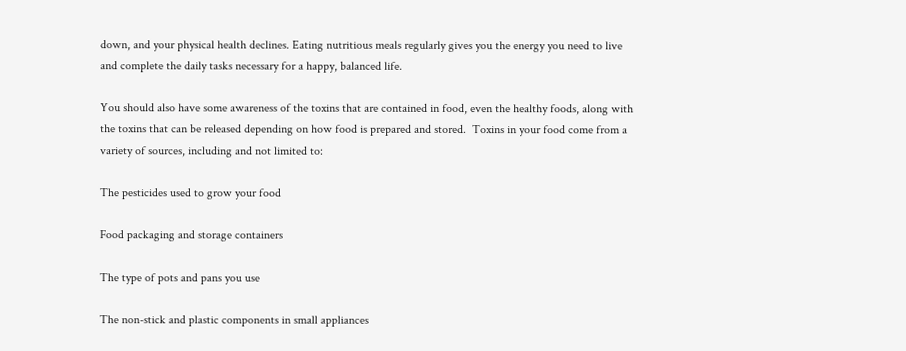down, and your physical health declines. Eating nutritious meals regularly gives you the energy you need to live and complete the daily tasks necessary for a happy, balanced life.

You should also have some awareness of the toxins that are contained in food, even the healthy foods, along with the toxins that can be released depending on how food is prepared and stored.  Toxins in your food come from a variety of sources, including and not limited to:

The pesticides used to grow your food

Food packaging and storage containers

The type of pots and pans you use

The non-stick and plastic components in small appliances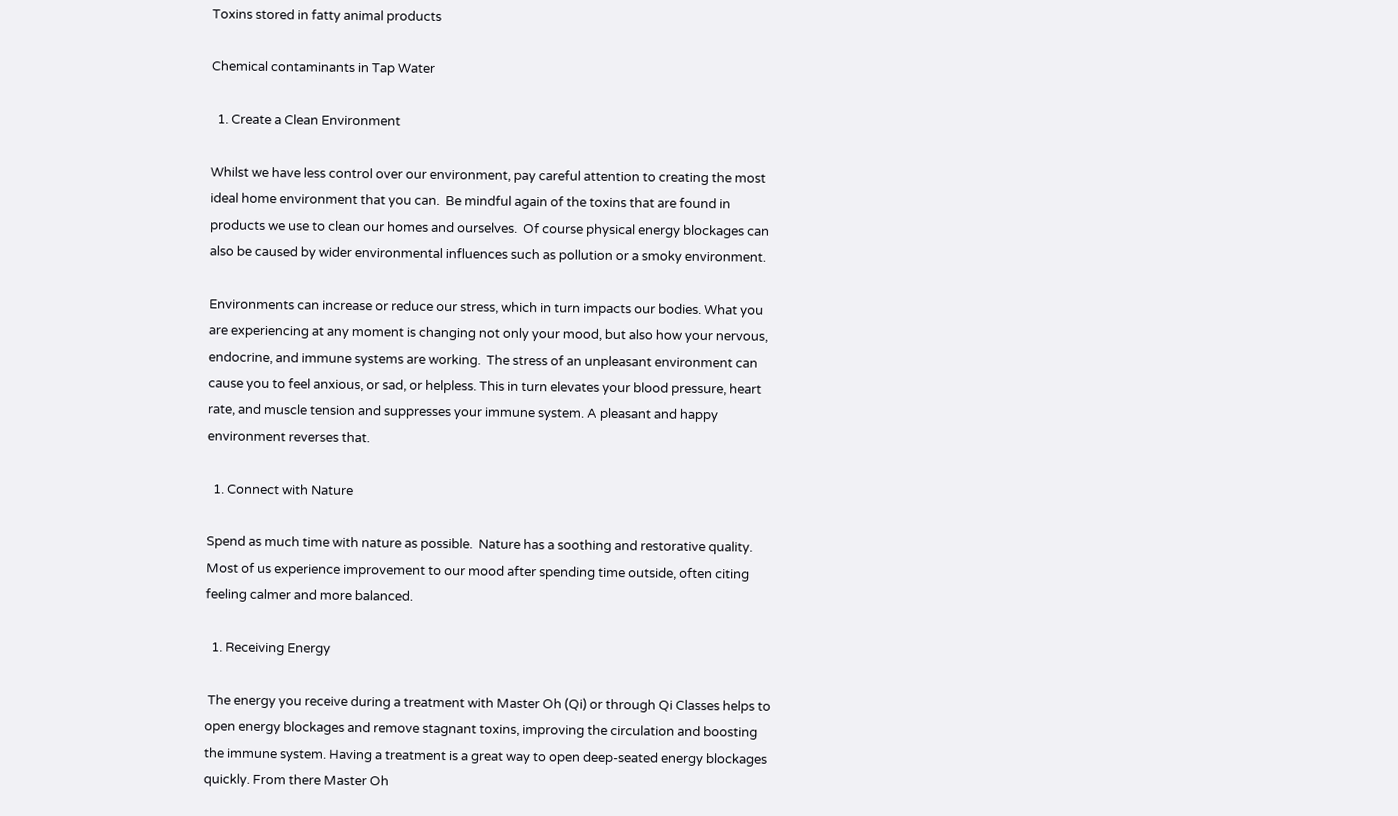Toxins stored in fatty animal products

Chemical contaminants in Tap Water

  1. Create a Clean Environment

Whilst we have less control over our environment, pay careful attention to creating the most ideal home environment that you can.  Be mindful again of the toxins that are found in products we use to clean our homes and ourselves.  Of course physical energy blockages can also be caused by wider environmental influences such as pollution or a smoky environment.

Environments can increase or reduce our stress, which in turn impacts our bodies. What you are experiencing at any moment is changing not only your mood, but also how your nervous, endocrine, and immune systems are working.  The stress of an unpleasant environment can cause you to feel anxious, or sad, or helpless. This in turn elevates your blood pressure, heart rate, and muscle tension and suppresses your immune system. A pleasant and happy environment reverses that.

  1. Connect with Nature

Spend as much time with nature as possible.  Nature has a soothing and restorative quality.  Most of us experience improvement to our mood after spending time outside, often citing feeling calmer and more balanced.

  1. Receiving Energy

 The energy you receive during a treatment with Master Oh (Qi) or through Qi Classes helps to open energy blockages and remove stagnant toxins, improving the circulation and boosting the immune system. Having a treatment is a great way to open deep-seated energy blockages quickly. From there Master Oh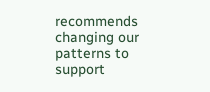recommends changing our patterns to support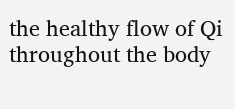the healthy flow of Qi throughout the body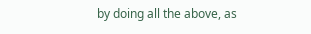by doing all the above, as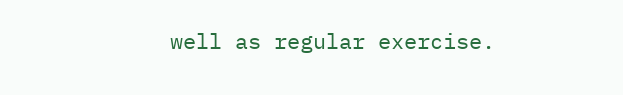well as regular exercise.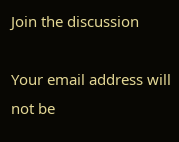Join the discussion

Your email address will not be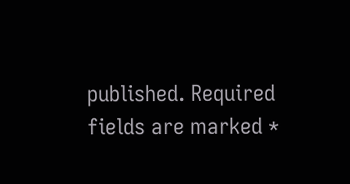published. Required fields are marked *